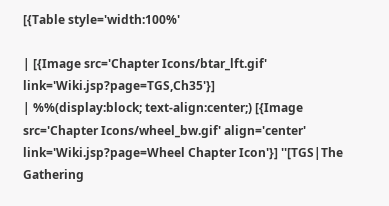[{Table style='width:100%'

| [{Image src='Chapter Icons/btar_lft.gif' link='Wiki.jsp?page=TGS,Ch35'}]
| %%(display:block; text-align:center;) [{Image src='Chapter Icons/wheel_bw.gif' align='center' link='Wiki.jsp?page=Wheel Chapter Icon'}] ''[TGS|The Gathering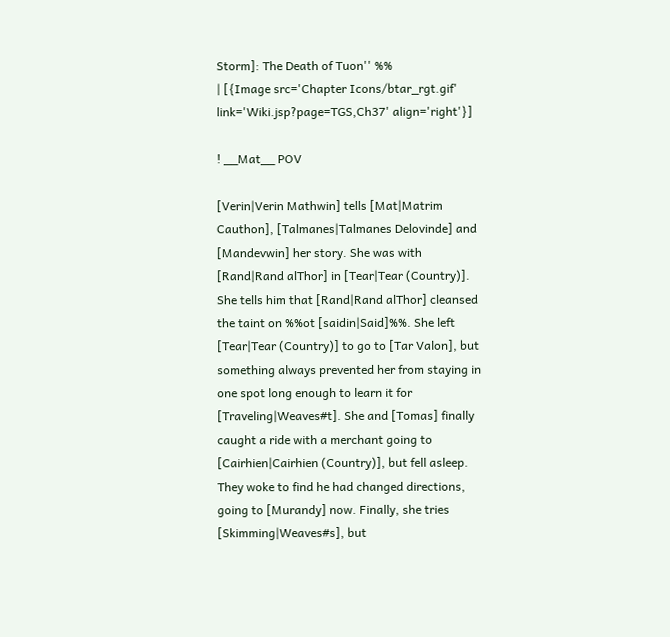Storm]: The Death of Tuon'' %%
| [{Image src='Chapter Icons/btar_rgt.gif' link='Wiki.jsp?page=TGS,Ch37' align='right'}]

! __Mat__ POV

[Verin|Verin Mathwin] tells [Mat|Matrim Cauthon], [Talmanes|Talmanes Delovinde] and [Mandevwin] her story. She was with [Rand|Rand alThor] in [Tear|Tear (Country)]. She tells him that [Rand|Rand alThor] cleansed the taint on %%ot [saidin|Said]%%. She left [Tear|Tear (Country)] to go to [Tar Valon], but something always prevented her from staying in one spot long enough to learn it for [Traveling|Weaves#t]. She and [Tomas] finally caught a ride with a merchant going to [Cairhien|Cairhien (Country)], but fell asleep. They woke to find he had changed directions, going to [Murandy] now. Finally, she tries [Skimming|Weaves#s], but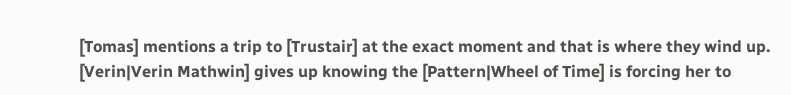[Tomas] mentions a trip to [Trustair] at the exact moment and that is where they wind up. [Verin|Verin Mathwin] gives up knowing the [Pattern|Wheel of Time] is forcing her to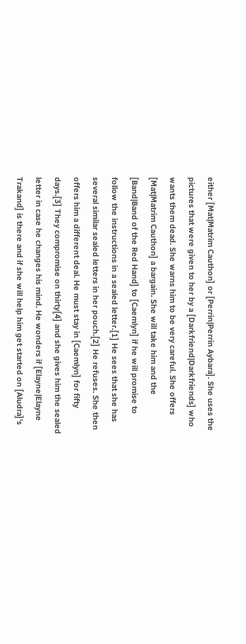either [Mat|Matrim Cauthon] or [Perrin|Perrin Aybara]. She uses the pictures that were given to her by a [Darkfriend|Darkfriends] who wants them dead. She warns him to be very careful. She offers [Mat|Matrim Cauthon] a bargain. She will take him and the [Band|Band of the Red Hand] to [Caemlyn] if he will promise to follow the instructions in a sealed letter.[1] He sees that she has several similar sealed letters in her pouch.[2] He refuses. She then offers him a different deal. He must stay in [Caemlyn] for fifty days.[3] They compromise on thirty[4] and she gives him the sealed letter in case he changes his mind. He wonders if [Elayne|Elayne Trakand] is there and if she will help him get started on [Aludra]'s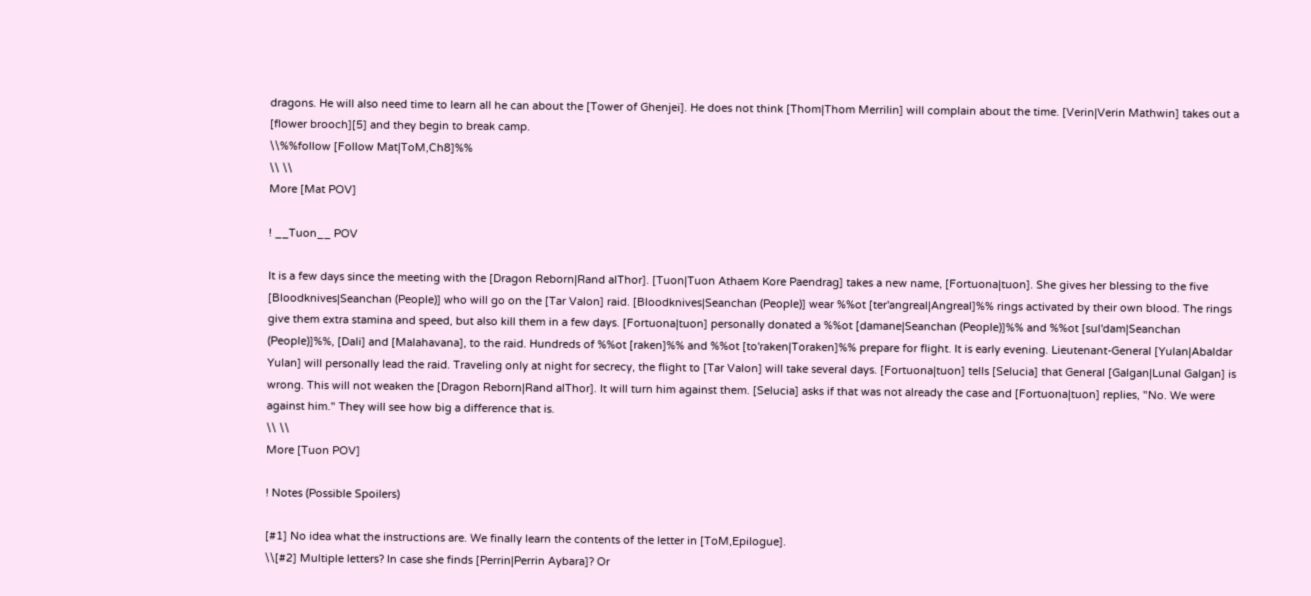dragons. He will also need time to learn all he can about the [Tower of Ghenjei]. He does not think [Thom|Thom Merrilin] will complain about the time. [Verin|Verin Mathwin] takes out a [flower brooch][5] and they begin to break camp.
\\%%follow [Follow Mat|ToM,Ch8]%%
\\ \\
More [Mat POV]

! __Tuon__ POV

It is a few days since the meeting with the [Dragon Reborn|Rand alThor]. [Tuon|Tuon Athaem Kore Paendrag] takes a new name, [Fortuona|tuon]. She gives her blessing to the five [Bloodknives|Seanchan (People)] who will go on the [Tar Valon] raid. [Bloodknives|Seanchan (People)] wear %%ot [ter'angreal|Angreal]%% rings activated by their own blood. The rings give them extra stamina and speed, but also kill them in a few days. [Fortuona|tuon] personally donated a %%ot [damane|Seanchan (People)]%% and %%ot [sul'dam|Seanchan (People)]%%, [Dali] and [Malahavana], to the raid. Hundreds of %%ot [raken]%% and %%ot [to'raken|Toraken]%% prepare for flight. It is early evening. Lieutenant-General [Yulan|Abaldar Yulan] will personally lead the raid. Traveling only at night for secrecy, the flight to [Tar Valon] will take several days. [Fortuona|tuon] tells [Selucia] that General [Galgan|Lunal Galgan] is wrong. This will not weaken the [Dragon Reborn|Rand alThor]. It will turn him against them. [Selucia] asks if that was not already the case and [Fortuona|tuon] replies, "No. We were against him." They will see how big a difference that is.
\\ \\
More [Tuon POV]

! Notes (Possible Spoilers)

[#1] No idea what the instructions are. We finally learn the contents of the letter in [ToM,Epilogue].
\\[#2] Multiple letters? In case she finds [Perrin|Perrin Aybara]? Or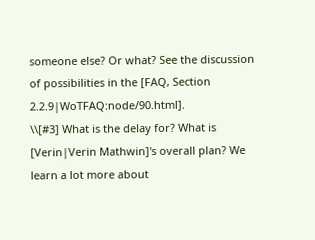someone else? Or what? See the discussion of possibilities in the [FAQ, Section 2.2.9|WoTFAQ:node/90.html].
\\[#3] What is the delay for? What is [Verin|Verin Mathwin]'s overall plan? We learn a lot more about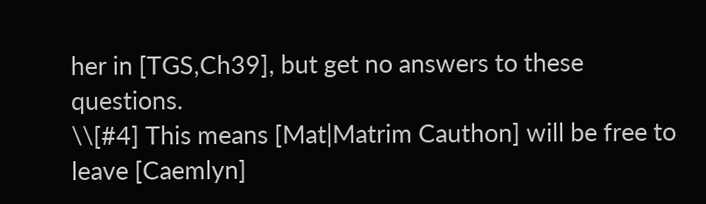her in [TGS,Ch39], but get no answers to these questions.
\\[#4] This means [Mat|Matrim Cauthon] will be free to leave [Caemlyn]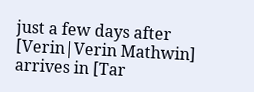just a few days after [Verin|Verin Mathwin] arrives in [Tar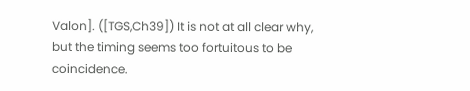Valon]. ([TGS,Ch39]) It is not at all clear why, but the timing seems too fortuitous to be coincidence.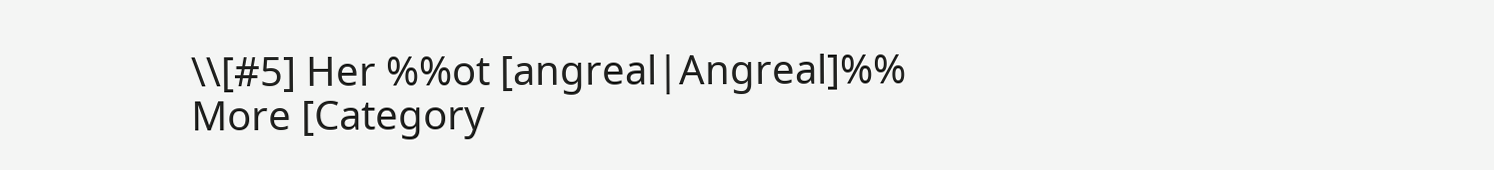\\[#5] Her %%ot [angreal|Angreal]%%
More [Category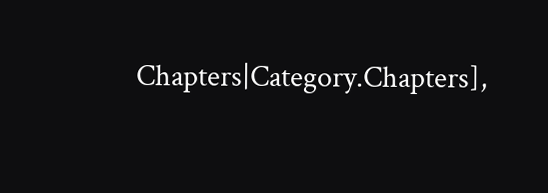Chapters|Category.Chapters],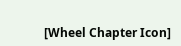[Wheel Chapter Icon]